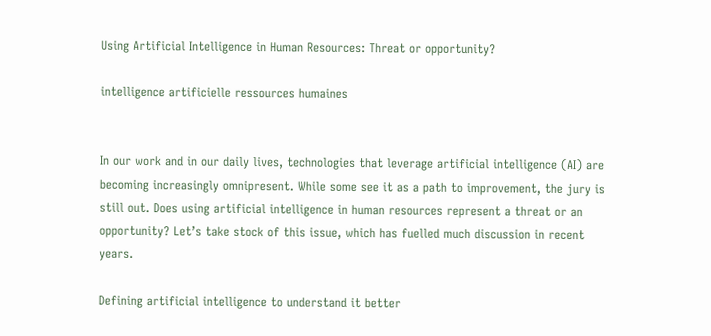Using Artificial Intelligence in Human Resources: Threat or opportunity?

intelligence artificielle ressources humaines


In our work and in our daily lives, technologies that leverage artificial intelligence (AI) are becoming increasingly omnipresent. While some see it as a path to improvement, the jury is still out. Does using artificial intelligence in human resources represent a threat or an opportunity? Let’s take stock of this issue, which has fuelled much discussion in recent years.

Defining artificial intelligence to understand it better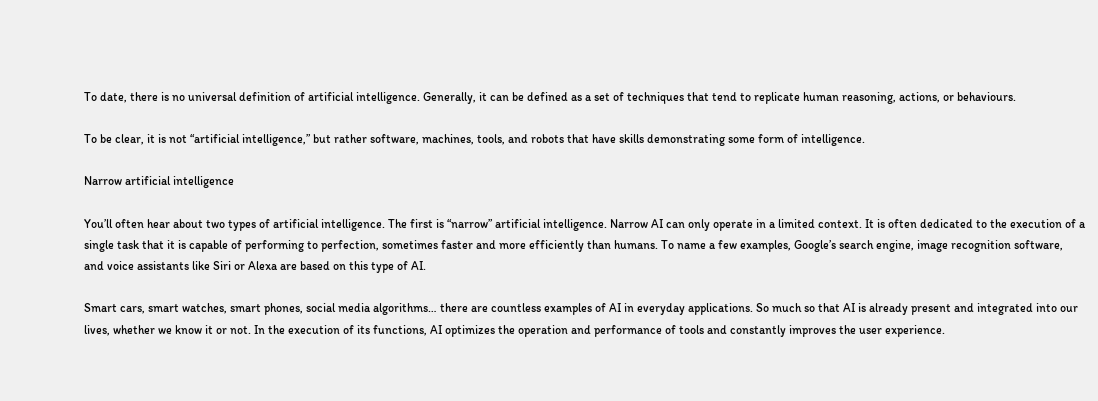To date, there is no universal definition of artificial intelligence. Generally, it can be defined as a set of techniques that tend to replicate human reasoning, actions, or behaviours.

To be clear, it is not “artificial intelligence,” but rather software, machines, tools, and robots that have skills demonstrating some form of intelligence.

Narrow artificial intelligence

You’ll often hear about two types of artificial intelligence. The first is “narrow” artificial intelligence. Narrow AI can only operate in a limited context. It is often dedicated to the execution of a single task that it is capable of performing to perfection, sometimes faster and more efficiently than humans. To name a few examples, Google’s search engine, image recognition software, and voice assistants like Siri or Alexa are based on this type of AI.

Smart cars, smart watches, smart phones, social media algorithms… there are countless examples of AI in everyday applications. So much so that AI is already present and integrated into our lives, whether we know it or not. In the execution of its functions, AI optimizes the operation and performance of tools and constantly improves the user experience.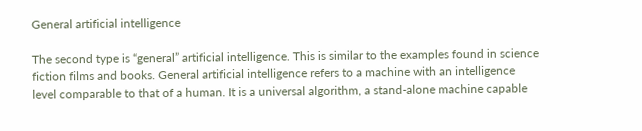General artificial intelligence

The second type is “general” artificial intelligence. This is similar to the examples found in science fiction films and books. General artificial intelligence refers to a machine with an intelligence level comparable to that of a human. It is a universal algorithm, a stand-alone machine capable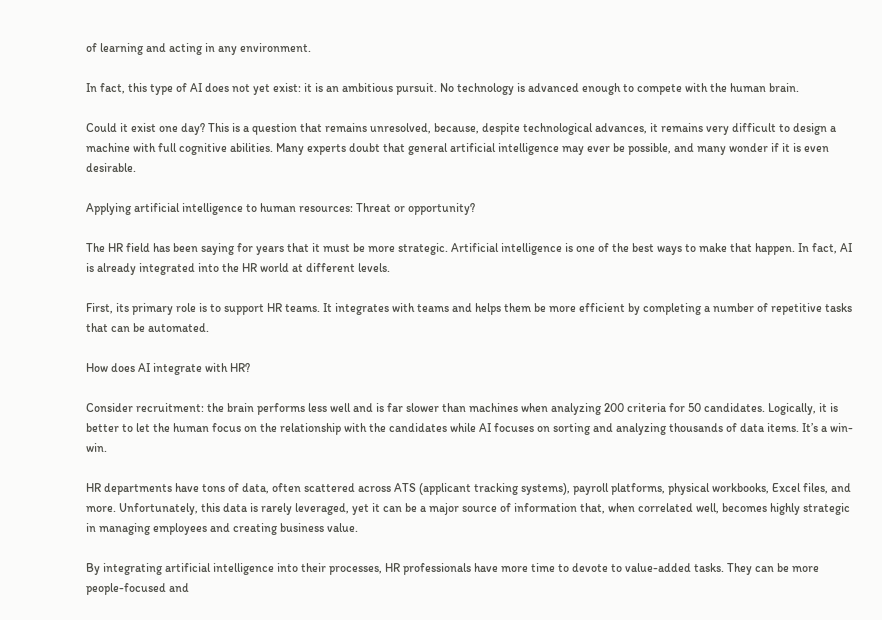of learning and acting in any environment.

In fact, this type of AI does not yet exist: it is an ambitious pursuit. No technology is advanced enough to compete with the human brain.

Could it exist one day? This is a question that remains unresolved, because, despite technological advances, it remains very difficult to design a machine with full cognitive abilities. Many experts doubt that general artificial intelligence may ever be possible, and many wonder if it is even desirable.

Applying artificial intelligence to human resources: Threat or opportunity?

The HR field has been saying for years that it must be more strategic. Artificial intelligence is one of the best ways to make that happen. In fact, AI is already integrated into the HR world at different levels.

First, its primary role is to support HR teams. It integrates with teams and helps them be more efficient by completing a number of repetitive tasks that can be automated.

How does AI integrate with HR?

Consider recruitment: the brain performs less well and is far slower than machines when analyzing 200 criteria for 50 candidates. Logically, it is better to let the human focus on the relationship with the candidates while AI focuses on sorting and analyzing thousands of data items. It’s a win-win.

HR departments have tons of data, often scattered across ATS (applicant tracking systems), payroll platforms, physical workbooks, Excel files, and more. Unfortunately, this data is rarely leveraged, yet it can be a major source of information that, when correlated well, becomes highly strategic in managing employees and creating business value.

By integrating artificial intelligence into their processes, HR professionals have more time to devote to value-added tasks. They can be more people-focused and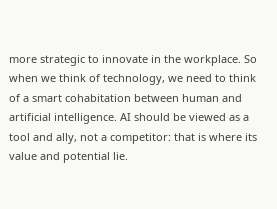more strategic to innovate in the workplace. So when we think of technology, we need to think of a smart cohabitation between human and artificial intelligence. AI should be viewed as a tool and ally, not a competitor: that is where its value and potential lie.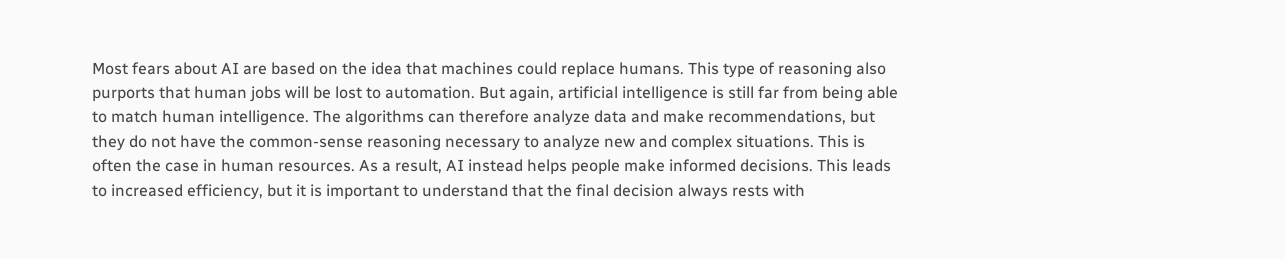Most fears about AI are based on the idea that machines could replace humans. This type of reasoning also purports that human jobs will be lost to automation. But again, artificial intelligence is still far from being able to match human intelligence. The algorithms can therefore analyze data and make recommendations, but they do not have the common-sense reasoning necessary to analyze new and complex situations. This is often the case in human resources. As a result, AI instead helps people make informed decisions. This leads to increased efficiency, but it is important to understand that the final decision always rests with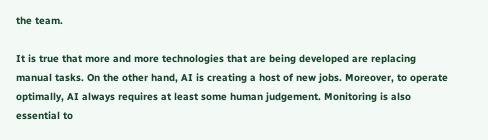the team.

It is true that more and more technologies that are being developed are replacing manual tasks. On the other hand, AI is creating a host of new jobs. Moreover, to operate optimally, AI always requires at least some human judgement. Monitoring is also essential to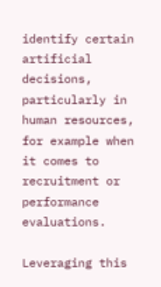identify certain artificial decisions, particularly in human resources, for example when it comes to recruitment or performance evaluations.

Leveraging this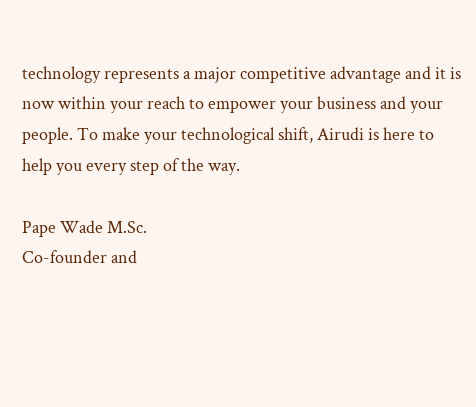technology represents a major competitive advantage and it is now within your reach to empower your business and your people. To make your technological shift, Airudi is here to help you every step of the way.

Pape Wade M.Sc.
Co-founder and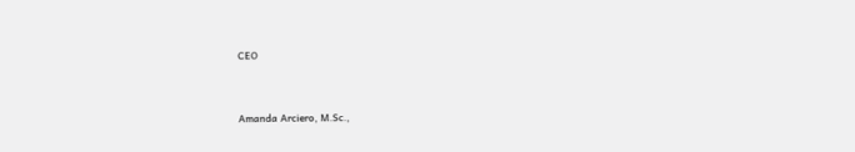CEO


Amanda Arciero, M.Sc.,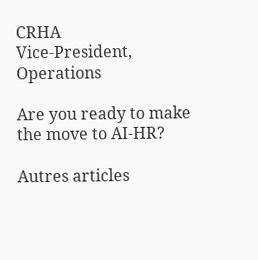CRHA
Vice-President, Operations

Are you ready to make the move to AI-HR?

Autres articles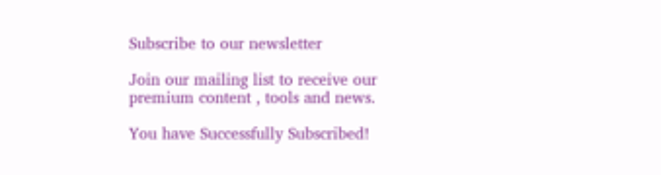Subscribe to our newsletter

Join our mailing list to receive our premium content , tools and news.

You have Successfully Subscribed!